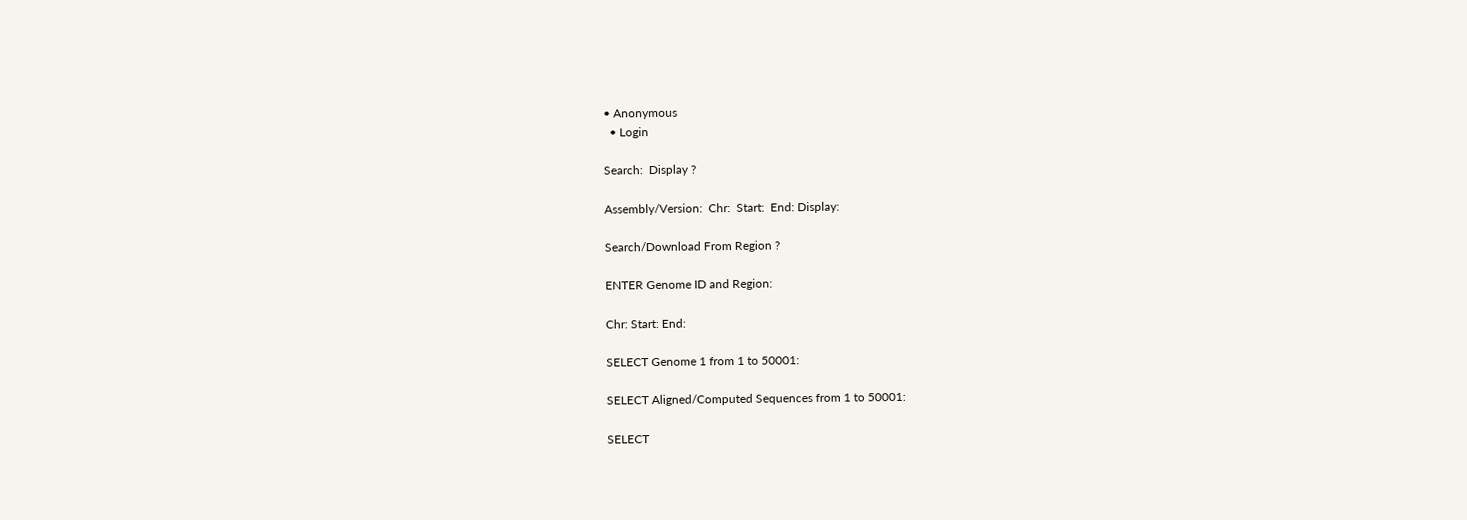• Anonymous
  • Login

Search:  Display ?

Assembly/Version:  Chr:  Start:  End: Display:

Search/Download From Region ?

ENTER Genome ID and Region:

Chr: Start: End:

SELECT Genome 1 from 1 to 50001:

SELECT Aligned/Computed Sequences from 1 to 50001:

SELECT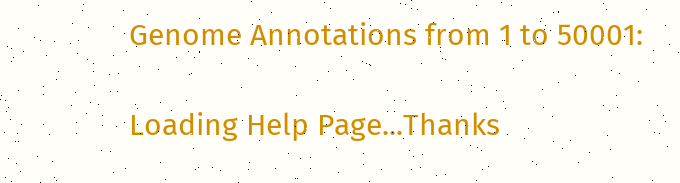Genome Annotations from 1 to 50001:

Loading Help Page...Thanks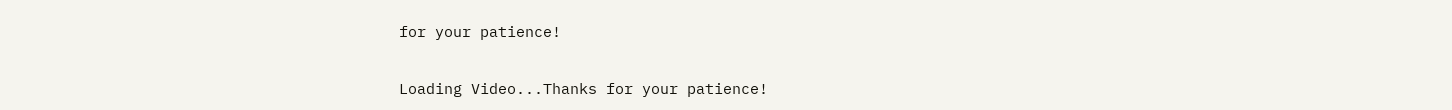for your patience!

Loading Video...Thanks for your patience!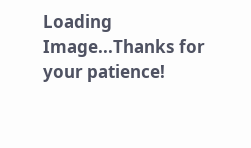Loading Image...Thanks for your patience!